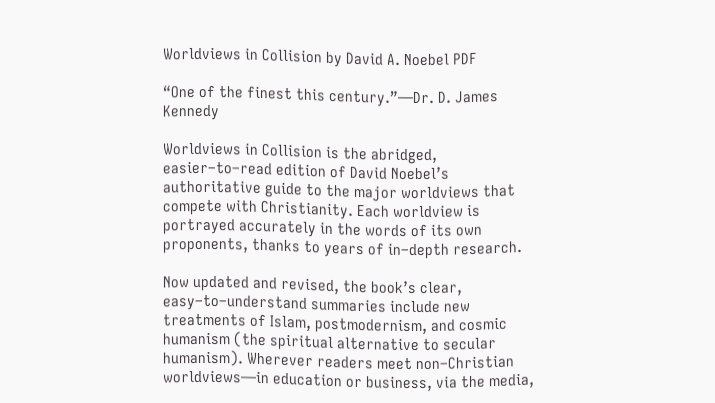Worldviews in Collision by David A. Noebel PDF

“One of the finest this century.”—Dr. D. James Kennedy

Worldviews in Collision is the abridged, easier–to–read edition of David Noebel’s authoritative guide to the major worldviews that compete with Christianity. Each worldview is portrayed accurately in the words of its own proponents, thanks to years of in–depth research.

Now updated and revised, the book’s clear, easy–to–understand summaries include new treatments of Islam, postmodernism, and cosmic humanism (the spiritual alternative to secular humanism). Wherever readers meet non–Christian worldviews—in education or business, via the media,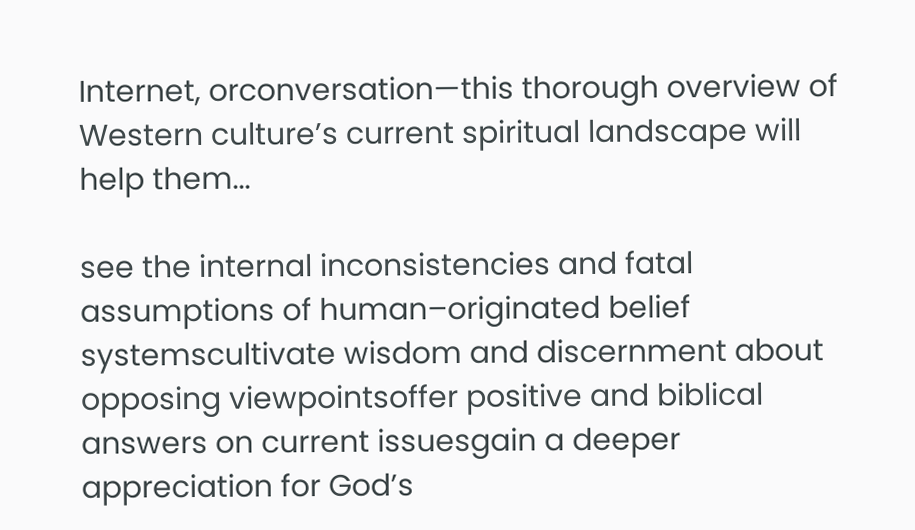Internet, orconversation—this thorough overview of Western culture’s current spiritual landscape will help them...

see the internal inconsistencies and fatal assumptions of human–originated belief systemscultivate wisdom and discernment about opposing viewpointsoffer positive and biblical answers on current issuesgain a deeper appreciation for God’s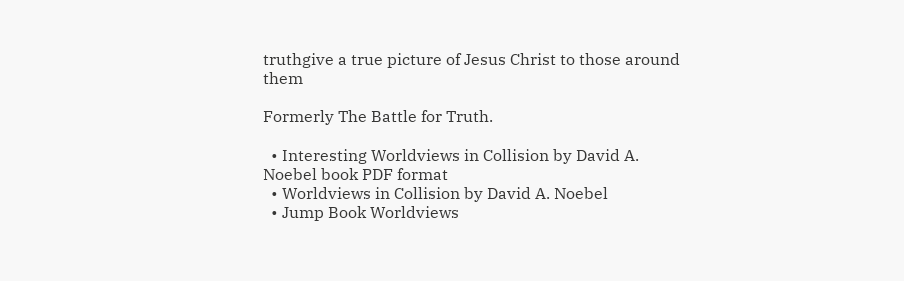truthgive a true picture of Jesus Christ to those around them

Formerly The Battle for Truth.

  • Interesting Worldviews in Collision by David A. Noebel book PDF format
  • Worldviews in Collision by David A. Noebel
  • Jump Book Worldviews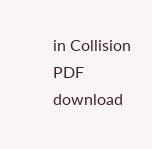in Collision PDF download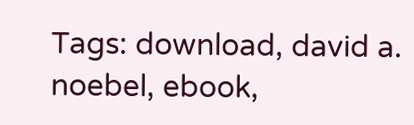Tags: download, david a. noebel, ebook,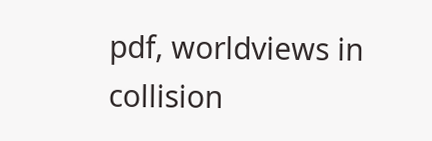pdf, worldviews in collision